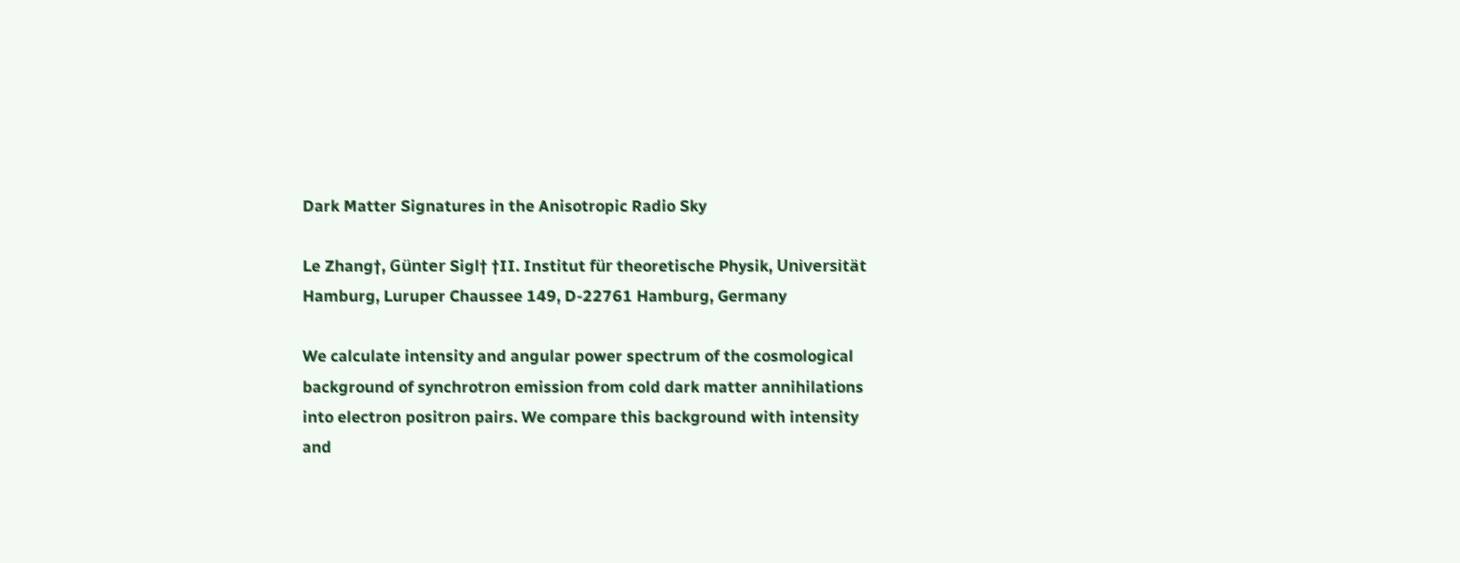Dark Matter Signatures in the Anisotropic Radio Sky

Le Zhang†, Günter Sigl† †II. Institut für theoretische Physik, Universität Hamburg, Luruper Chaussee 149, D-22761 Hamburg, Germany

We calculate intensity and angular power spectrum of the cosmological background of synchrotron emission from cold dark matter annihilations into electron positron pairs. We compare this background with intensity and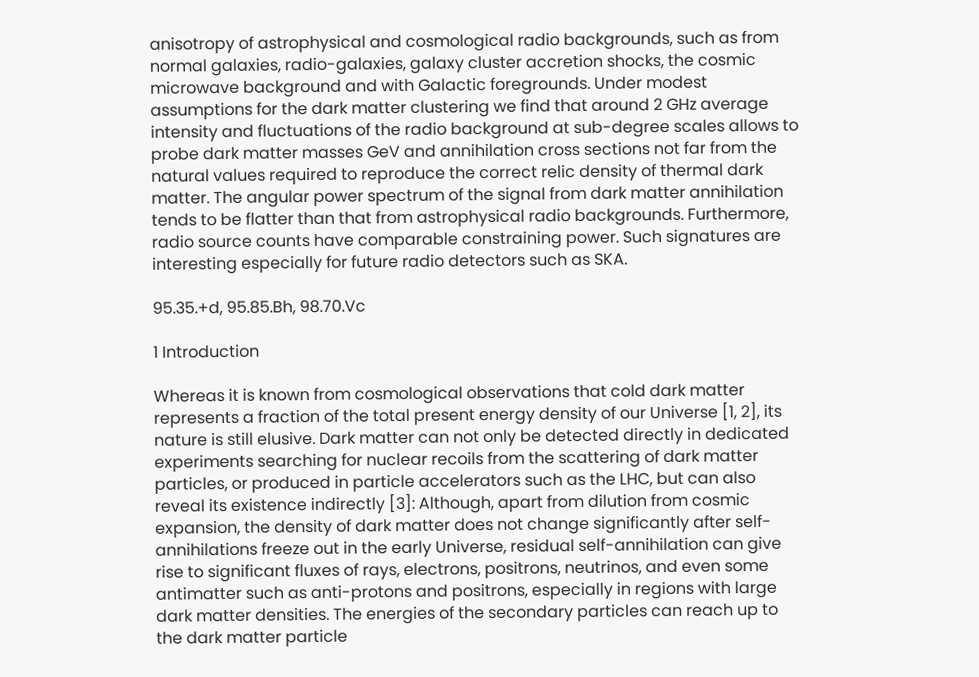anisotropy of astrophysical and cosmological radio backgrounds, such as from normal galaxies, radio-galaxies, galaxy cluster accretion shocks, the cosmic microwave background and with Galactic foregrounds. Under modest assumptions for the dark matter clustering we find that around 2 GHz average intensity and fluctuations of the radio background at sub-degree scales allows to probe dark matter masses GeV and annihilation cross sections not far from the natural values required to reproduce the correct relic density of thermal dark matter. The angular power spectrum of the signal from dark matter annihilation tends to be flatter than that from astrophysical radio backgrounds. Furthermore, radio source counts have comparable constraining power. Such signatures are interesting especially for future radio detectors such as SKA.

95.35.+d, 95.85.Bh, 98.70.Vc

1 Introduction

Whereas it is known from cosmological observations that cold dark matter represents a fraction of the total present energy density of our Universe [1, 2], its nature is still elusive. Dark matter can not only be detected directly in dedicated experiments searching for nuclear recoils from the scattering of dark matter particles, or produced in particle accelerators such as the LHC, but can also reveal its existence indirectly [3]: Although, apart from dilution from cosmic expansion, the density of dark matter does not change significantly after self-annihilations freeze out in the early Universe, residual self-annihilation can give rise to significant fluxes of rays, electrons, positrons, neutrinos, and even some antimatter such as anti-protons and positrons, especially in regions with large dark matter densities. The energies of the secondary particles can reach up to the dark matter particle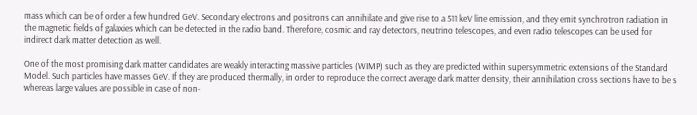mass which can be of order a few hundred GeV. Secondary electrons and positrons can annihilate and give rise to a 511 keV line emission, and they emit synchrotron radiation in the magnetic fields of galaxies which can be detected in the radio band. Therefore, cosmic and ray detectors, neutrino telescopes, and even radio telescopes can be used for indirect dark matter detection as well.

One of the most promising dark matter candidates are weakly interacting massive particles (WIMP) such as they are predicted within supersymmetric extensions of the Standard Model. Such particles have masses GeV. If they are produced thermally, in order to reproduce the correct average dark matter density, their annihilation cross sections have to be s whereas large values are possible in case of non-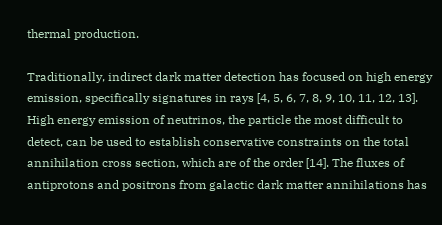thermal production.

Traditionally, indirect dark matter detection has focused on high energy emission, specifically signatures in rays [4, 5, 6, 7, 8, 9, 10, 11, 12, 13]. High energy emission of neutrinos, the particle the most difficult to detect, can be used to establish conservative constraints on the total annihilation cross section, which are of the order [14]. The fluxes of antiprotons and positrons from galactic dark matter annihilations has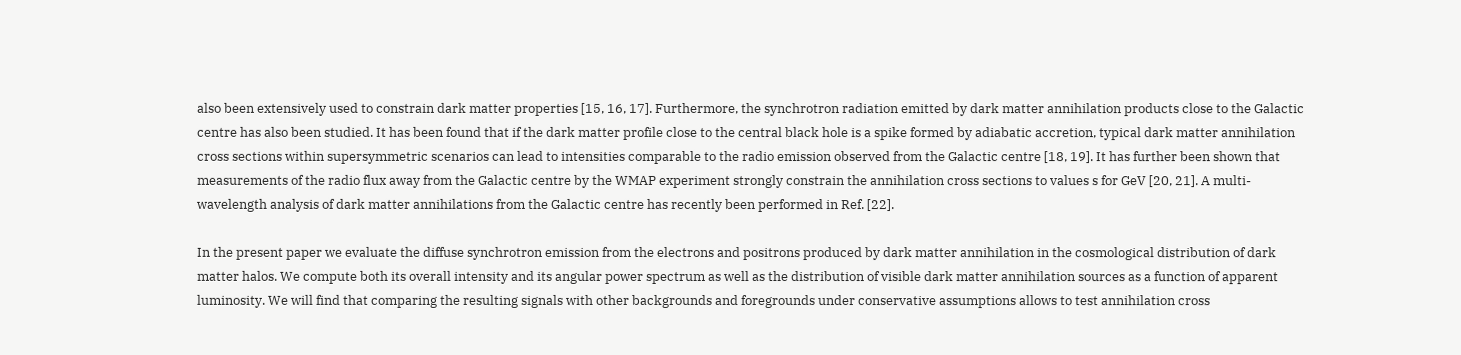also been extensively used to constrain dark matter properties [15, 16, 17]. Furthermore, the synchrotron radiation emitted by dark matter annihilation products close to the Galactic centre has also been studied. It has been found that if the dark matter profile close to the central black hole is a spike formed by adiabatic accretion, typical dark matter annihilation cross sections within supersymmetric scenarios can lead to intensities comparable to the radio emission observed from the Galactic centre [18, 19]. It has further been shown that measurements of the radio flux away from the Galactic centre by the WMAP experiment strongly constrain the annihilation cross sections to values s for GeV [20, 21]. A multi-wavelength analysis of dark matter annihilations from the Galactic centre has recently been performed in Ref. [22].

In the present paper we evaluate the diffuse synchrotron emission from the electrons and positrons produced by dark matter annihilation in the cosmological distribution of dark matter halos. We compute both its overall intensity and its angular power spectrum as well as the distribution of visible dark matter annihilation sources as a function of apparent luminosity. We will find that comparing the resulting signals with other backgrounds and foregrounds under conservative assumptions allows to test annihilation cross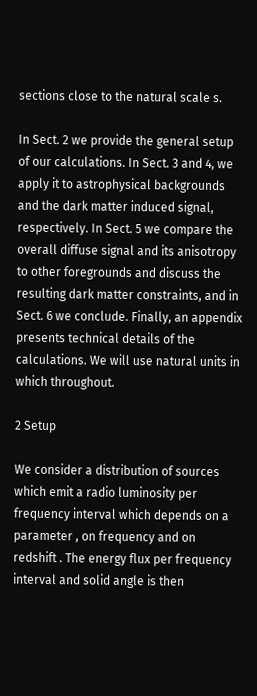sections close to the natural scale s.

In Sect. 2 we provide the general setup of our calculations. In Sect. 3 and 4, we apply it to astrophysical backgrounds and the dark matter induced signal, respectively. In Sect. 5 we compare the overall diffuse signal and its anisotropy to other foregrounds and discuss the resulting dark matter constraints, and in Sect. 6 we conclude. Finally, an appendix presents technical details of the calculations. We will use natural units in which throughout.

2 Setup

We consider a distribution of sources which emit a radio luminosity per frequency interval which depends on a parameter , on frequency and on redshift . The energy flux per frequency interval and solid angle is then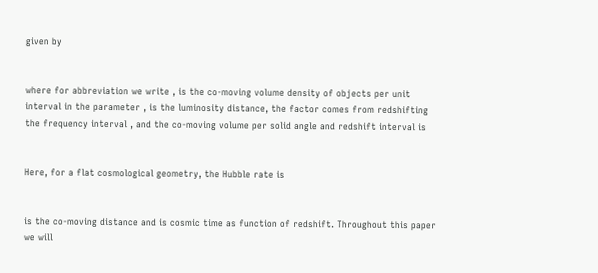given by


where for abbreviation we write , is the co-moving volume density of objects per unit interval in the parameter , is the luminosity distance, the factor comes from redshifting the frequency interval , and the co-moving volume per solid angle and redshift interval is


Here, for a flat cosmological geometry, the Hubble rate is


is the co-moving distance and is cosmic time as function of redshift. Throughout this paper we will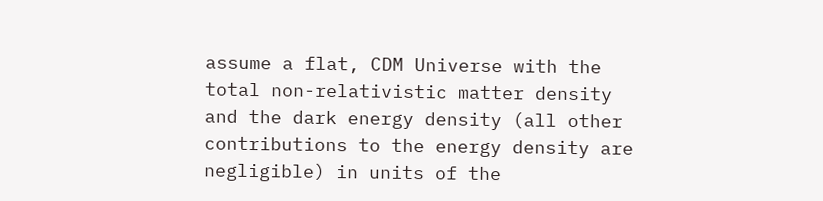assume a flat, CDM Universe with the total non-relativistic matter density and the dark energy density (all other contributions to the energy density are negligible) in units of the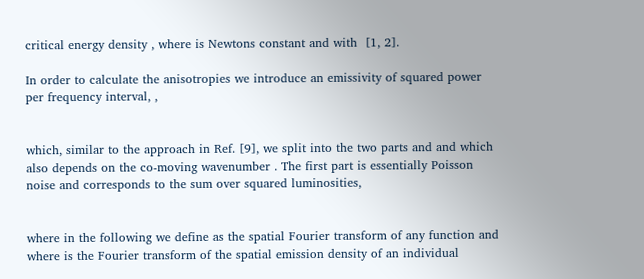critical energy density , where is Newtons constant and with  [1, 2].

In order to calculate the anisotropies we introduce an emissivity of squared power per frequency interval, ,


which, similar to the approach in Ref. [9], we split into the two parts and and which also depends on the co-moving wavenumber . The first part is essentially Poisson noise and corresponds to the sum over squared luminosities,


where in the following we define as the spatial Fourier transform of any function and where is the Fourier transform of the spatial emission density of an individual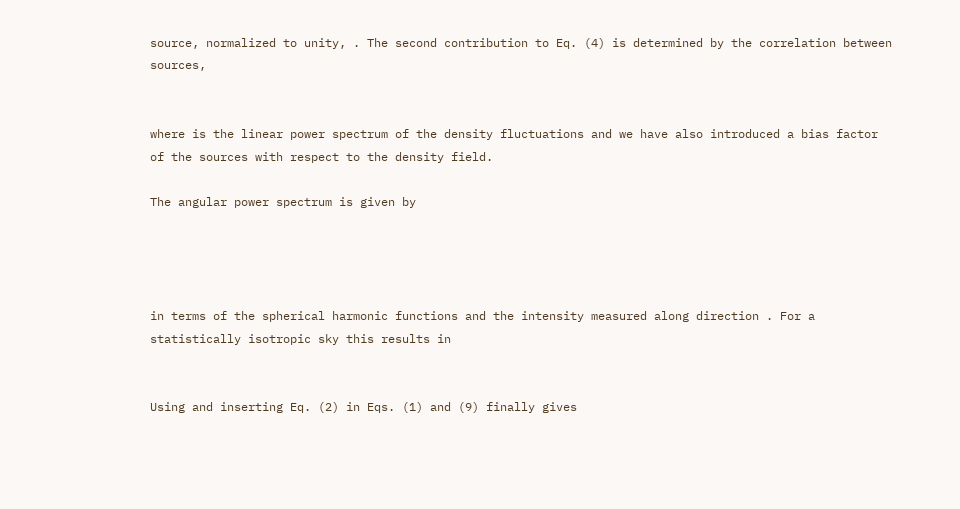source, normalized to unity, . The second contribution to Eq. (4) is determined by the correlation between sources,


where is the linear power spectrum of the density fluctuations and we have also introduced a bias factor of the sources with respect to the density field.

The angular power spectrum is given by




in terms of the spherical harmonic functions and the intensity measured along direction . For a statistically isotropic sky this results in


Using and inserting Eq. (2) in Eqs. (1) and (9) finally gives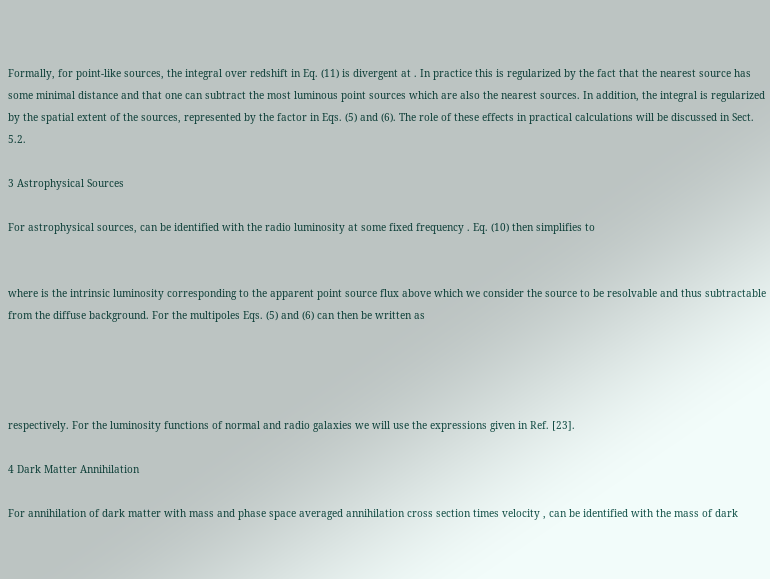Formally, for point-like sources, the integral over redshift in Eq. (11) is divergent at . In practice this is regularized by the fact that the nearest source has some minimal distance and that one can subtract the most luminous point sources which are also the nearest sources. In addition, the integral is regularized by the spatial extent of the sources, represented by the factor in Eqs. (5) and (6). The role of these effects in practical calculations will be discussed in Sect. 5.2.

3 Astrophysical Sources

For astrophysical sources, can be identified with the radio luminosity at some fixed frequency . Eq. (10) then simplifies to


where is the intrinsic luminosity corresponding to the apparent point source flux above which we consider the source to be resolvable and thus subtractable from the diffuse background. For the multipoles Eqs. (5) and (6) can then be written as




respectively. For the luminosity functions of normal and radio galaxies we will use the expressions given in Ref. [23].

4 Dark Matter Annihilation

For annihilation of dark matter with mass and phase space averaged annihilation cross section times velocity , can be identified with the mass of dark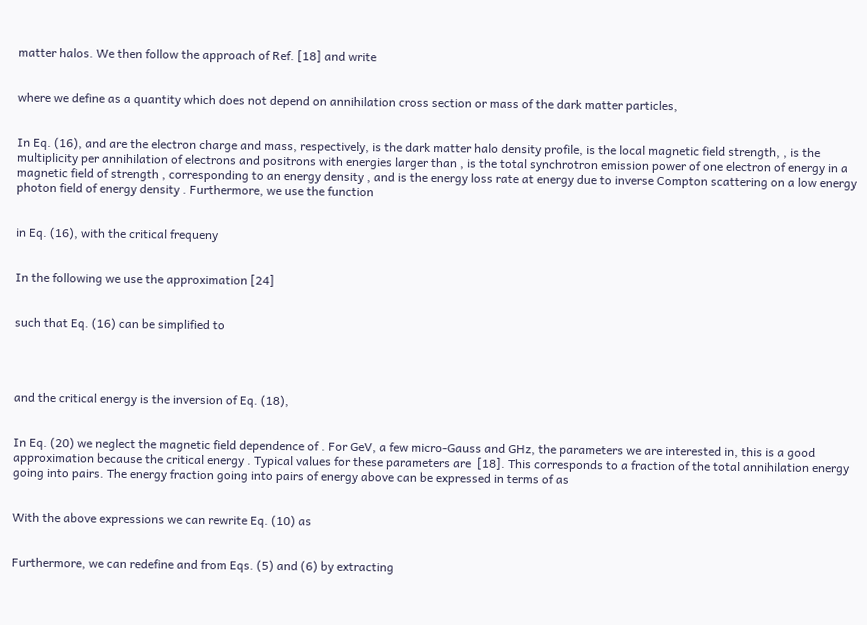matter halos. We then follow the approach of Ref. [18] and write


where we define as a quantity which does not depend on annihilation cross section or mass of the dark matter particles,


In Eq. (16), and are the electron charge and mass, respectively, is the dark matter halo density profile, is the local magnetic field strength, , is the multiplicity per annihilation of electrons and positrons with energies larger than , is the total synchrotron emission power of one electron of energy in a magnetic field of strength , corresponding to an energy density , and is the energy loss rate at energy due to inverse Compton scattering on a low energy photon field of energy density . Furthermore, we use the function


in Eq. (16), with the critical frequeny


In the following we use the approximation [24]


such that Eq. (16) can be simplified to




and the critical energy is the inversion of Eq. (18),


In Eq. (20) we neglect the magnetic field dependence of . For GeV, a few micro-Gauss and GHz, the parameters we are interested in, this is a good approximation because the critical energy . Typical values for these parameters are  [18]. This corresponds to a fraction of the total annihilation energy going into pairs. The energy fraction going into pairs of energy above can be expressed in terms of as


With the above expressions we can rewrite Eq. (10) as


Furthermore, we can redefine and from Eqs. (5) and (6) by extracting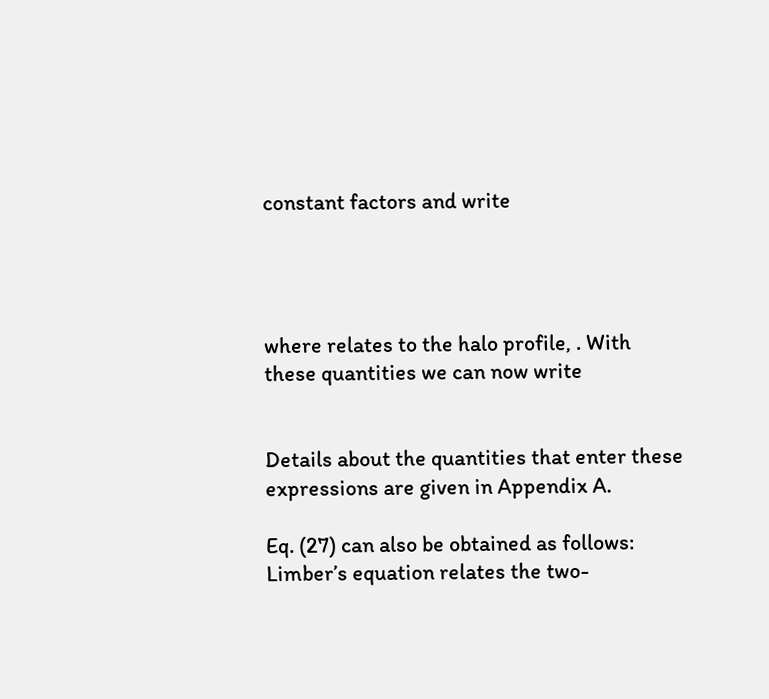constant factors and write




where relates to the halo profile, . With these quantities we can now write


Details about the quantities that enter these expressions are given in Appendix A.

Eq. (27) can also be obtained as follows: Limber’s equation relates the two-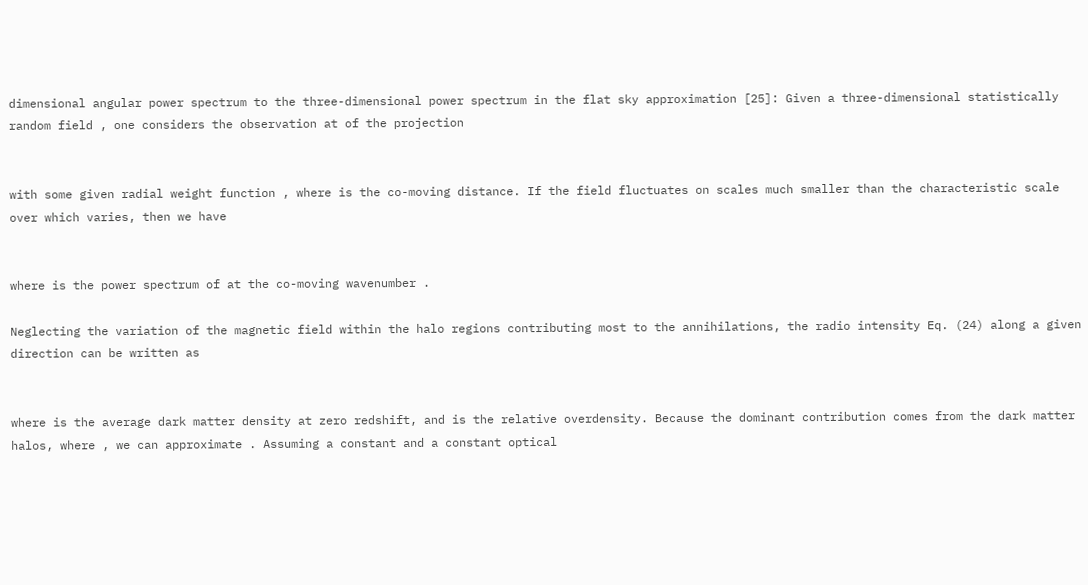dimensional angular power spectrum to the three-dimensional power spectrum in the flat sky approximation [25]: Given a three-dimensional statistically random field , one considers the observation at of the projection


with some given radial weight function , where is the co-moving distance. If the field fluctuates on scales much smaller than the characteristic scale over which varies, then we have


where is the power spectrum of at the co-moving wavenumber .

Neglecting the variation of the magnetic field within the halo regions contributing most to the annihilations, the radio intensity Eq. (24) along a given direction can be written as


where is the average dark matter density at zero redshift, and is the relative overdensity. Because the dominant contribution comes from the dark matter halos, where , we can approximate . Assuming a constant and a constant optical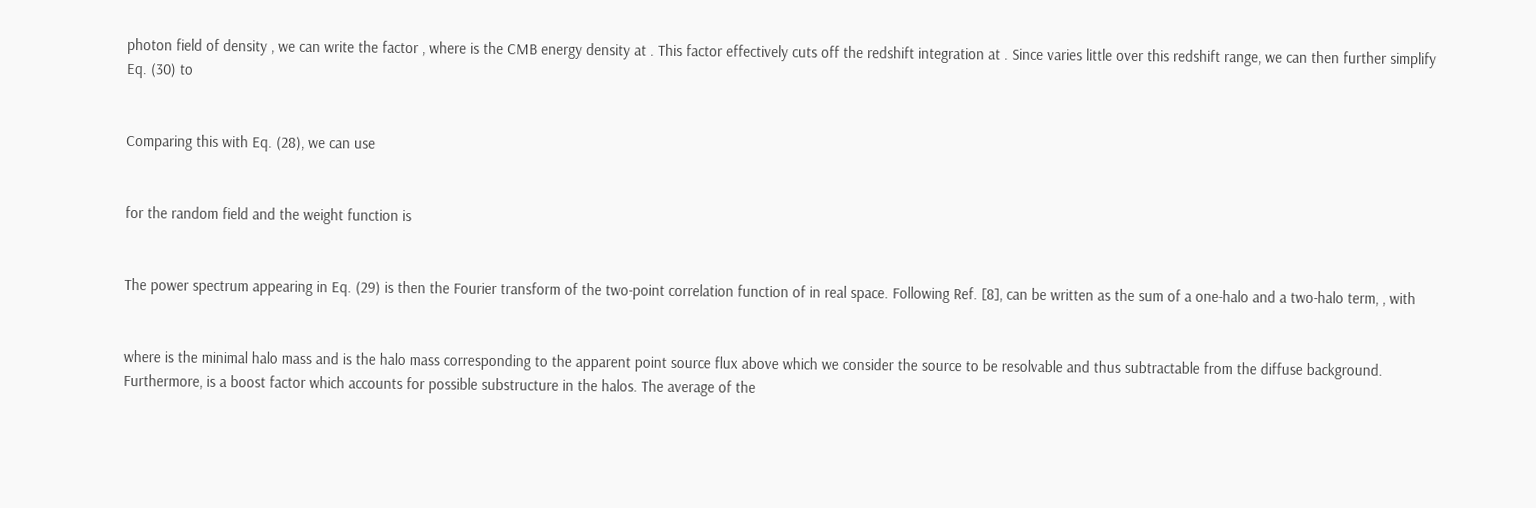photon field of density , we can write the factor , where is the CMB energy density at . This factor effectively cuts off the redshift integration at . Since varies little over this redshift range, we can then further simplify Eq. (30) to


Comparing this with Eq. (28), we can use


for the random field and the weight function is


The power spectrum appearing in Eq. (29) is then the Fourier transform of the two-point correlation function of in real space. Following Ref. [8], can be written as the sum of a one-halo and a two-halo term, , with


where is the minimal halo mass and is the halo mass corresponding to the apparent point source flux above which we consider the source to be resolvable and thus subtractable from the diffuse background. Furthermore, is a boost factor which accounts for possible substructure in the halos. The average of the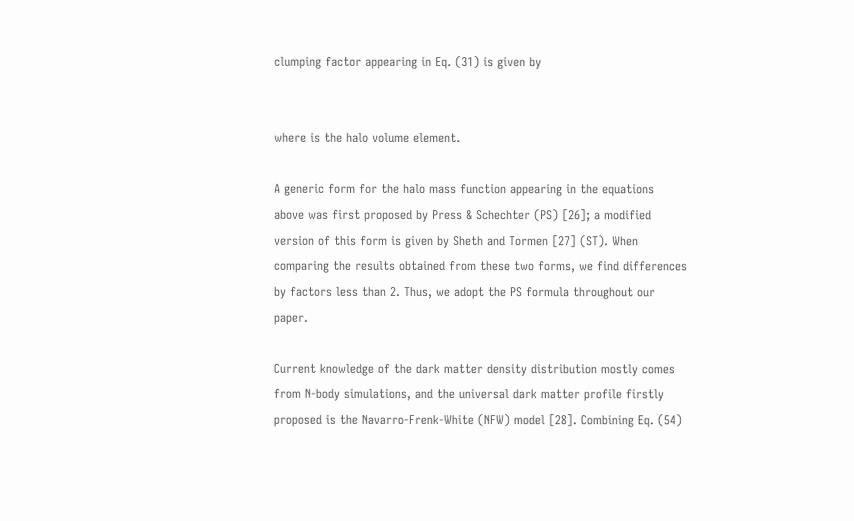clumping factor appearing in Eq. (31) is given by


where is the halo volume element.

A generic form for the halo mass function appearing in the equations above was first proposed by Press & Schechter (PS) [26]; a modified version of this form is given by Sheth and Tormen [27] (ST). When comparing the results obtained from these two forms, we find differences by factors less than 2. Thus, we adopt the PS formula throughout our paper.

Current knowledge of the dark matter density distribution mostly comes from N-body simulations, and the universal dark matter profile firstly proposed is the Navarro-Frenk-White (NFW) model [28]. Combining Eq. (54)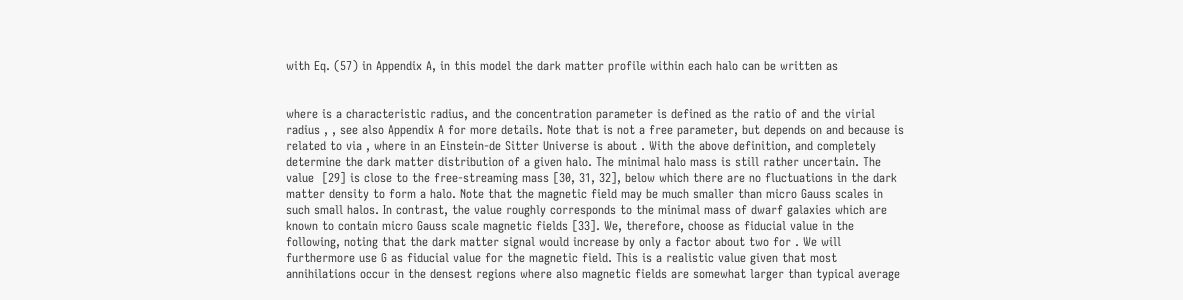with Eq. (57) in Appendix A, in this model the dark matter profile within each halo can be written as


where is a characteristic radius, and the concentration parameter is defined as the ratio of and the virial radius , , see also Appendix A for more details. Note that is not a free parameter, but depends on and because is related to via , where in an Einstein-de Sitter Universe is about . With the above definition, and completely determine the dark matter distribution of a given halo. The minimal halo mass is still rather uncertain. The value  [29] is close to the free-streaming mass [30, 31, 32], below which there are no fluctuations in the dark matter density to form a halo. Note that the magnetic field may be much smaller than micro Gauss scales in such small halos. In contrast, the value roughly corresponds to the minimal mass of dwarf galaxies which are known to contain micro Gauss scale magnetic fields [33]. We, therefore, choose as fiducial value in the following, noting that the dark matter signal would increase by only a factor about two for . We will furthermore use G as fiducial value for the magnetic field. This is a realistic value given that most annihilations occur in the densest regions where also magnetic fields are somewhat larger than typical average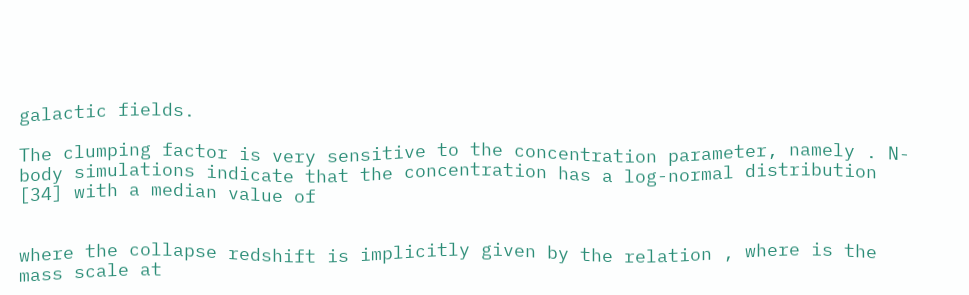galactic fields.

The clumping factor is very sensitive to the concentration parameter, namely . N-body simulations indicate that the concentration has a log-normal distribution [34] with a median value of


where the collapse redshift is implicitly given by the relation , where is the mass scale at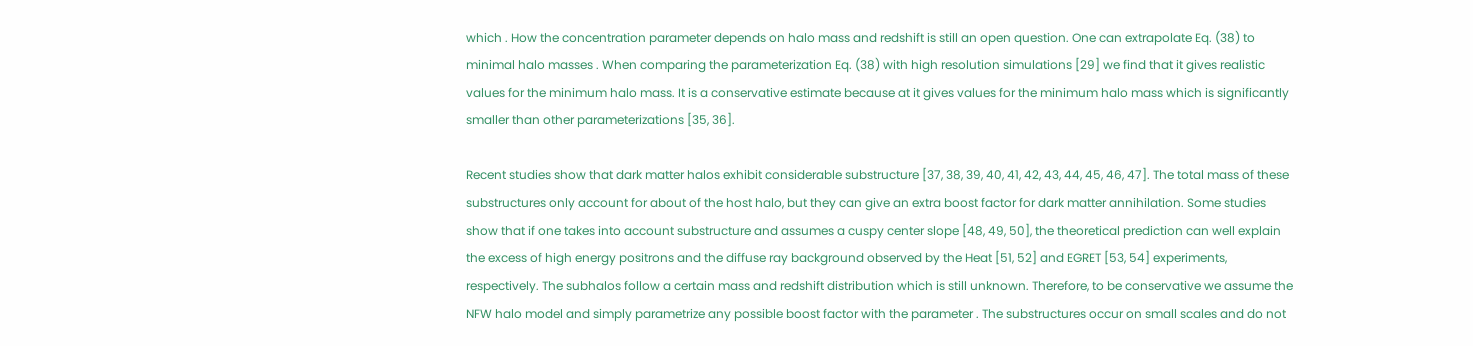which . How the concentration parameter depends on halo mass and redshift is still an open question. One can extrapolate Eq. (38) to minimal halo masses . When comparing the parameterization Eq. (38) with high resolution simulations [29] we find that it gives realistic values for the minimum halo mass. It is a conservative estimate because at it gives values for the minimum halo mass which is significantly smaller than other parameterizations [35, 36].

Recent studies show that dark matter halos exhibit considerable substructure [37, 38, 39, 40, 41, 42, 43, 44, 45, 46, 47]. The total mass of these substructures only account for about of the host halo, but they can give an extra boost factor for dark matter annihilation. Some studies show that if one takes into account substructure and assumes a cuspy center slope [48, 49, 50], the theoretical prediction can well explain the excess of high energy positrons and the diffuse ray background observed by the Heat [51, 52] and EGRET [53, 54] experiments, respectively. The subhalos follow a certain mass and redshift distribution which is still unknown. Therefore, to be conservative we assume the NFW halo model and simply parametrize any possible boost factor with the parameter . The substructures occur on small scales and do not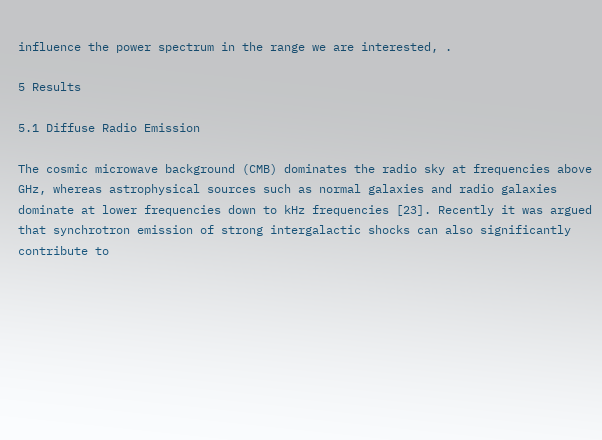influence the power spectrum in the range we are interested, .

5 Results

5.1 Diffuse Radio Emission

The cosmic microwave background (CMB) dominates the radio sky at frequencies above GHz, whereas astrophysical sources such as normal galaxies and radio galaxies dominate at lower frequencies down to kHz frequencies [23]. Recently it was argued that synchrotron emission of strong intergalactic shocks can also significantly contribute to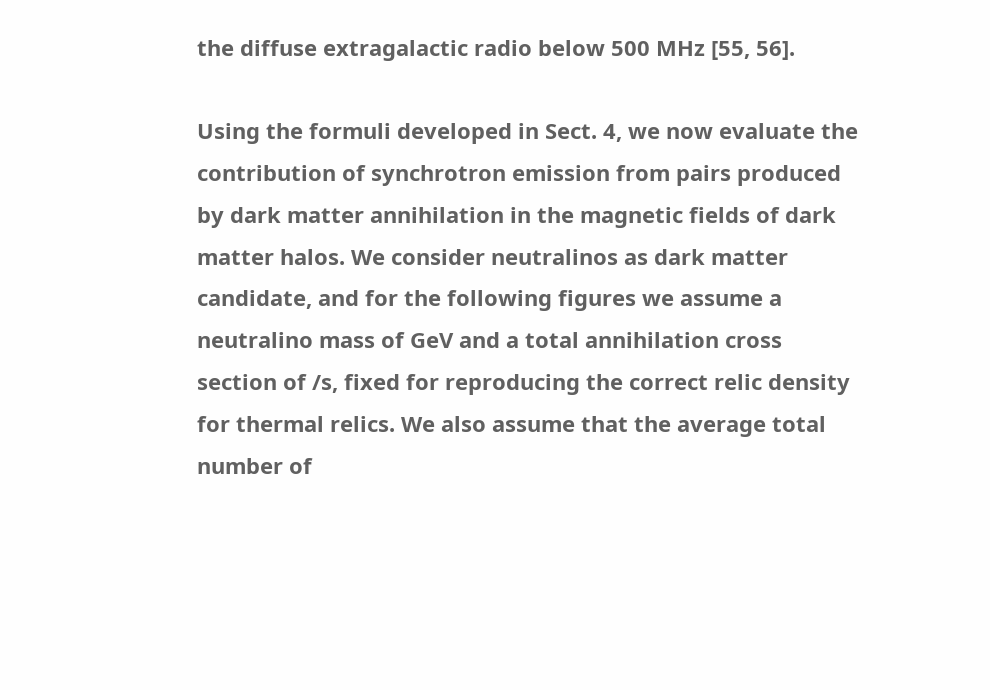the diffuse extragalactic radio below 500 MHz [55, 56].

Using the formuli developed in Sect. 4, we now evaluate the contribution of synchrotron emission from pairs produced by dark matter annihilation in the magnetic fields of dark matter halos. We consider neutralinos as dark matter candidate, and for the following figures we assume a neutralino mass of GeV and a total annihilation cross section of /s, fixed for reproducing the correct relic density for thermal relics. We also assume that the average total number of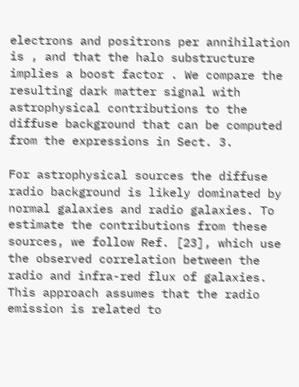electrons and positrons per annihilation is , and that the halo substructure implies a boost factor . We compare the resulting dark matter signal with astrophysical contributions to the diffuse background that can be computed from the expressions in Sect. 3.

For astrophysical sources the diffuse radio background is likely dominated by normal galaxies and radio galaxies. To estimate the contributions from these sources, we follow Ref. [23], which use the observed correlation between the radio and infra-red flux of galaxies. This approach assumes that the radio emission is related to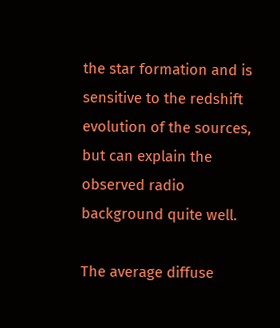the star formation and is sensitive to the redshift evolution of the sources, but can explain the observed radio background quite well.

The average diffuse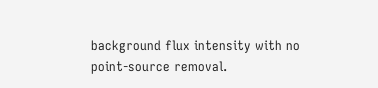background flux intensity with no point-source removal.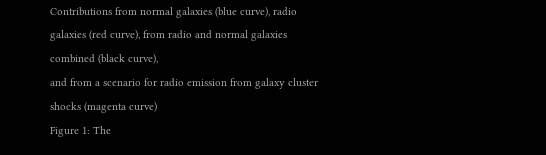Contributions from normal galaxies (blue curve), radio galaxies (red curve), from radio and normal galaxies combined (black curve),
and from a scenario for radio emission from galaxy cluster shocks (magenta curve)
Figure 1: The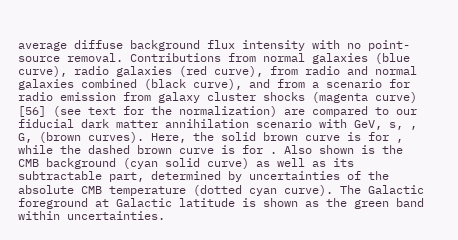average diffuse background flux intensity with no point-source removal. Contributions from normal galaxies (blue curve), radio galaxies (red curve), from radio and normal galaxies combined (black curve), and from a scenario for radio emission from galaxy cluster shocks (magenta curve) [56] (see text for the normalization) are compared to our fiducial dark matter annihilation scenario with GeV, s, , G, (brown curves). Here, the solid brown curve is for , while the dashed brown curve is for . Also shown is the CMB background (cyan solid curve) as well as its subtractable part, determined by uncertainties of the absolute CMB temperature (dotted cyan curve). The Galactic foreground at Galactic latitude is shown as the green band within uncertainties.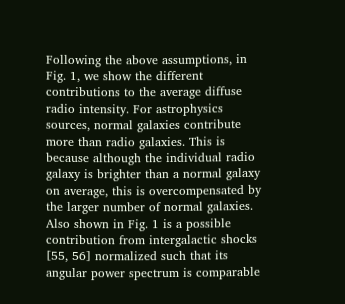Following the above assumptions, in Fig. 1, we show the different contributions to the average diffuse radio intensity. For astrophysics sources, normal galaxies contribute more than radio galaxies. This is because although the individual radio galaxy is brighter than a normal galaxy on average, this is overcompensated by the larger number of normal galaxies. Also shown in Fig. 1 is a possible contribution from intergalactic shocks [55, 56] normalized such that its angular power spectrum is comparable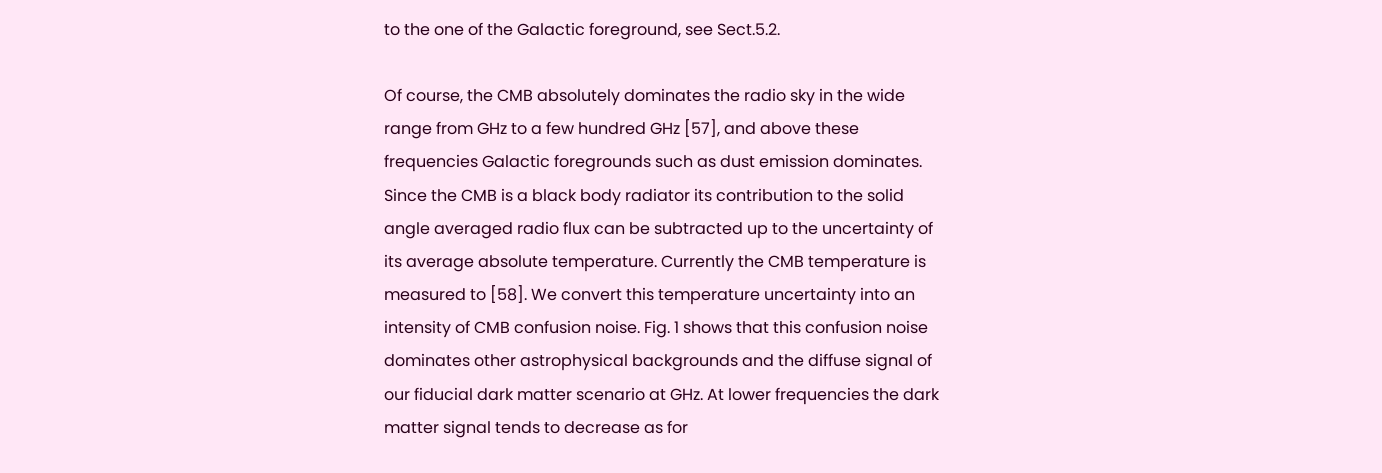to the one of the Galactic foreground, see Sect.5.2.

Of course, the CMB absolutely dominates the radio sky in the wide range from GHz to a few hundred GHz [57], and above these frequencies Galactic foregrounds such as dust emission dominates. Since the CMB is a black body radiator its contribution to the solid angle averaged radio flux can be subtracted up to the uncertainty of its average absolute temperature. Currently the CMB temperature is measured to [58]. We convert this temperature uncertainty into an intensity of CMB confusion noise. Fig. 1 shows that this confusion noise dominates other astrophysical backgrounds and the diffuse signal of our fiducial dark matter scenario at GHz. At lower frequencies the dark matter signal tends to decrease as for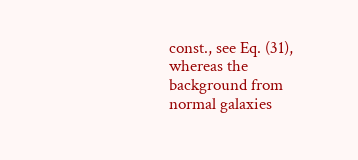const., see Eq. (31), whereas the background from normal galaxies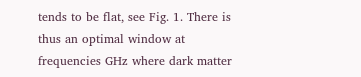tends to be flat, see Fig. 1. There is thus an optimal window at frequencies GHz where dark matter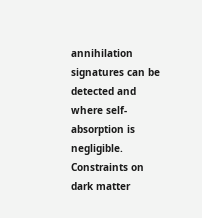annihilation signatures can be detected and where self-absorption is negligible. Constraints on dark matter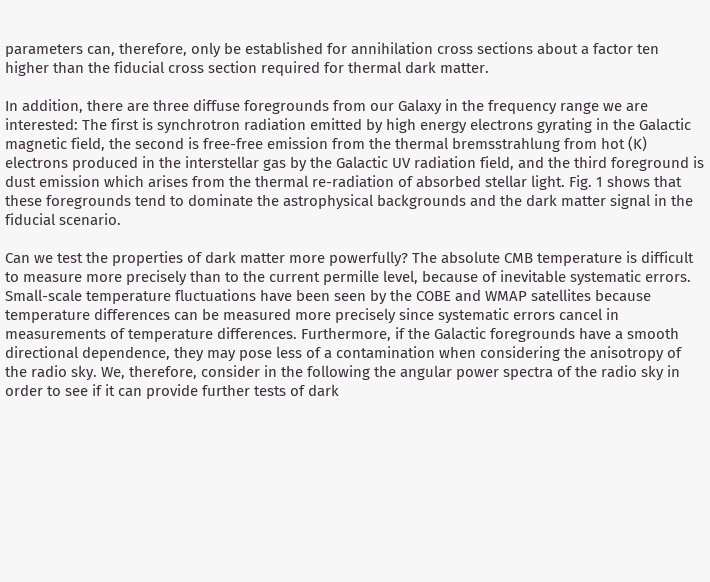parameters can, therefore, only be established for annihilation cross sections about a factor ten higher than the fiducial cross section required for thermal dark matter.

In addition, there are three diffuse foregrounds from our Galaxy in the frequency range we are interested: The first is synchrotron radiation emitted by high energy electrons gyrating in the Galactic magnetic field, the second is free-free emission from the thermal bremsstrahlung from hot (K) electrons produced in the interstellar gas by the Galactic UV radiation field, and the third foreground is dust emission which arises from the thermal re-radiation of absorbed stellar light. Fig. 1 shows that these foregrounds tend to dominate the astrophysical backgrounds and the dark matter signal in the fiducial scenario.

Can we test the properties of dark matter more powerfully? The absolute CMB temperature is difficult to measure more precisely than to the current permille level, because of inevitable systematic errors. Small-scale temperature fluctuations have been seen by the COBE and WMAP satellites because temperature differences can be measured more precisely since systematic errors cancel in measurements of temperature differences. Furthermore, if the Galactic foregrounds have a smooth directional dependence, they may pose less of a contamination when considering the anisotropy of the radio sky. We, therefore, consider in the following the angular power spectra of the radio sky in order to see if it can provide further tests of dark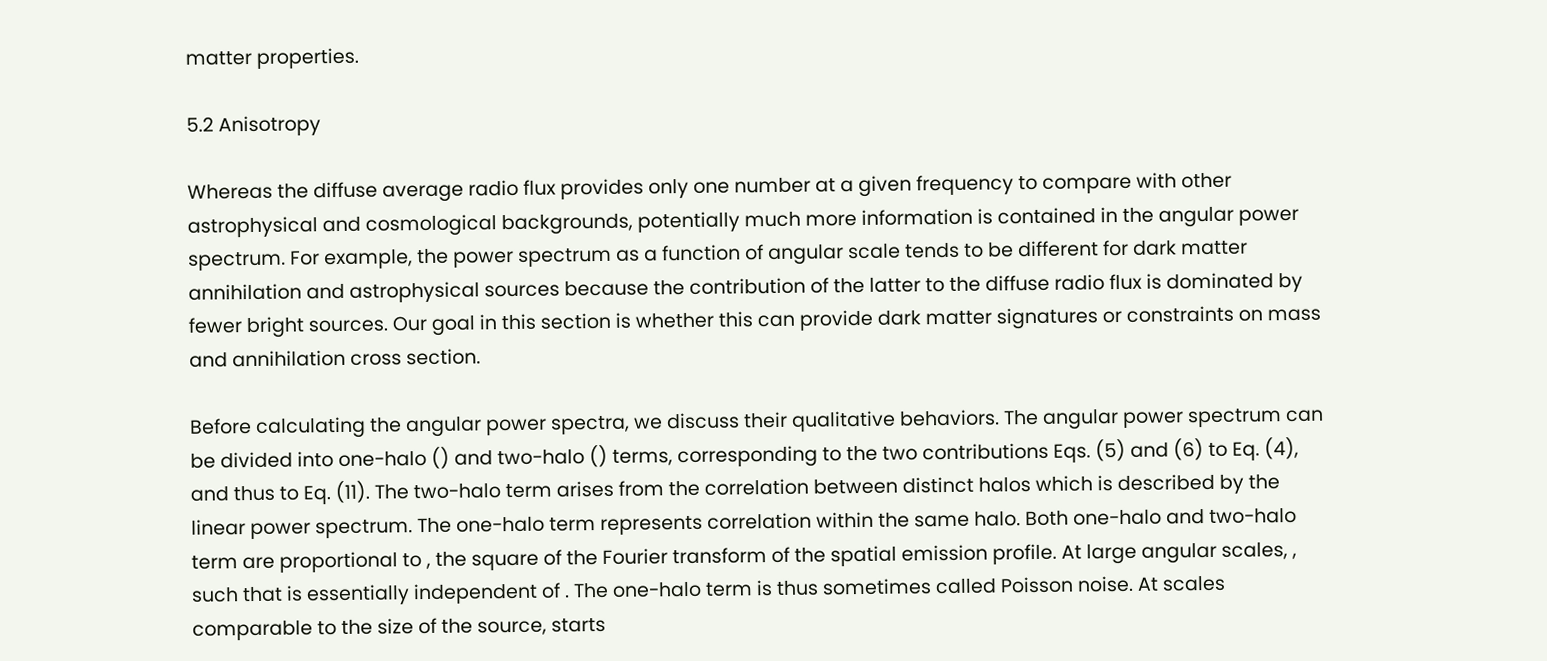matter properties.

5.2 Anisotropy

Whereas the diffuse average radio flux provides only one number at a given frequency to compare with other astrophysical and cosmological backgrounds, potentially much more information is contained in the angular power spectrum. For example, the power spectrum as a function of angular scale tends to be different for dark matter annihilation and astrophysical sources because the contribution of the latter to the diffuse radio flux is dominated by fewer bright sources. Our goal in this section is whether this can provide dark matter signatures or constraints on mass and annihilation cross section.

Before calculating the angular power spectra, we discuss their qualitative behaviors. The angular power spectrum can be divided into one-halo () and two-halo () terms, corresponding to the two contributions Eqs. (5) and (6) to Eq. (4), and thus to Eq. (11). The two-halo term arises from the correlation between distinct halos which is described by the linear power spectrum. The one-halo term represents correlation within the same halo. Both one-halo and two-halo term are proportional to , the square of the Fourier transform of the spatial emission profile. At large angular scales, , such that is essentially independent of . The one-halo term is thus sometimes called Poisson noise. At scales comparable to the size of the source, starts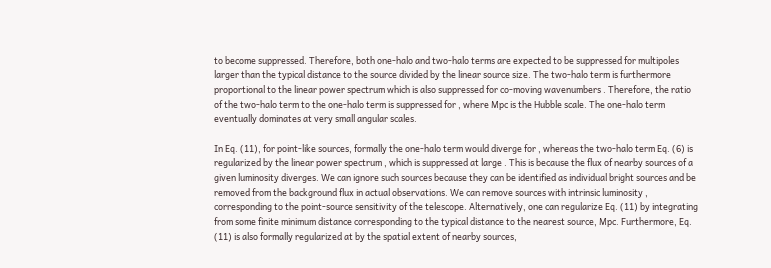to become suppressed. Therefore, both one-halo and two-halo terms are expected to be suppressed for multipoles larger than the typical distance to the source divided by the linear source size. The two-halo term is furthermore proportional to the linear power spectrum which is also suppressed for co-moving wavenumbers . Therefore, the ratio of the two-halo term to the one-halo term is suppressed for , where Mpc is the Hubble scale. The one-halo term eventually dominates at very small angular scales.

In Eq. (11), for point-like sources, formally the one-halo term would diverge for , whereas the two-halo term Eq. (6) is regularized by the linear power spectrum , which is suppressed at large . This is because the flux of nearby sources of a given luminosity diverges. We can ignore such sources because they can be identified as individual bright sources and be removed from the background flux in actual observations. We can remove sources with intrinsic luminosity , corresponding to the point-source sensitivity of the telescope. Alternatively, one can regularize Eq. (11) by integrating from some finite minimum distance corresponding to the typical distance to the nearest source, Mpc. Furthermore, Eq. (11) is also formally regularized at by the spatial extent of nearby sources,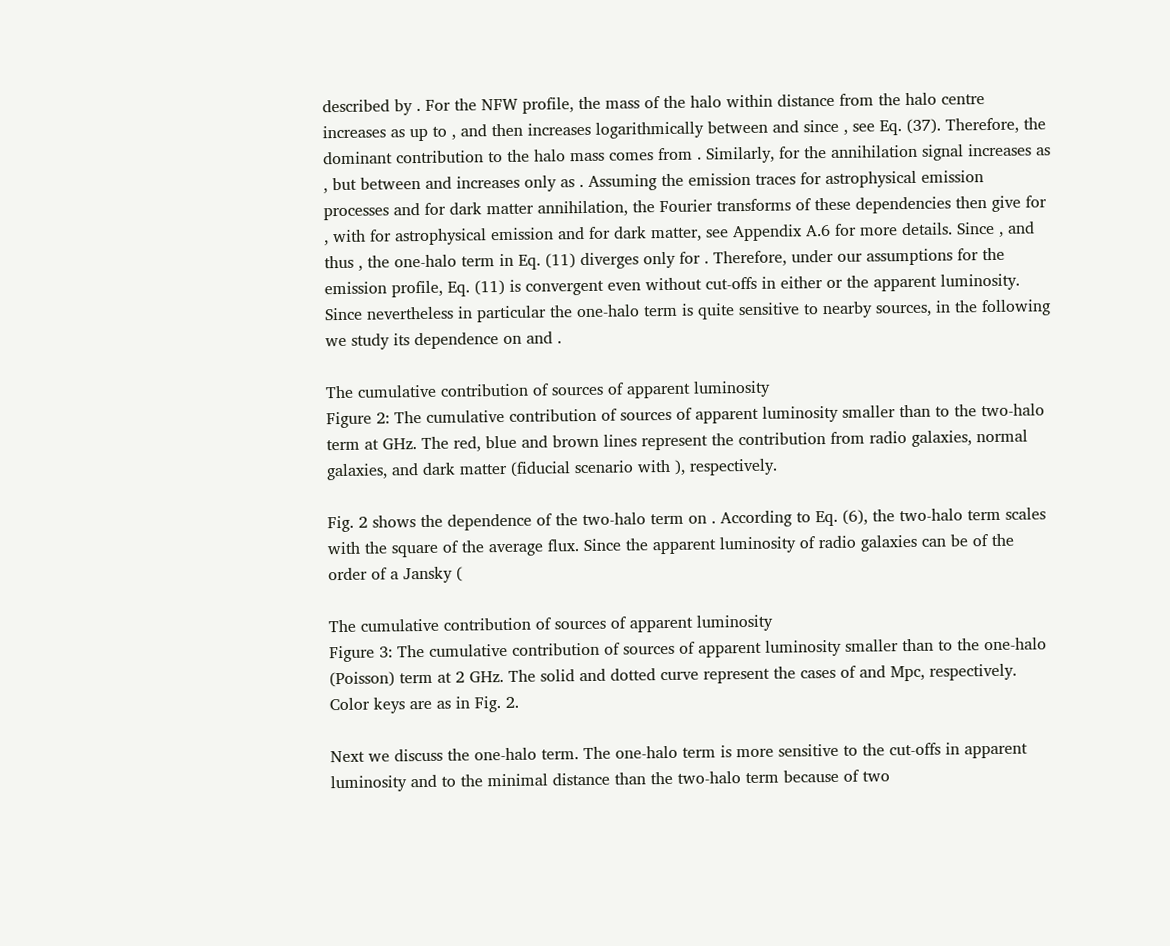described by . For the NFW profile, the mass of the halo within distance from the halo centre increases as up to , and then increases logarithmically between and since , see Eq. (37). Therefore, the dominant contribution to the halo mass comes from . Similarly, for the annihilation signal increases as , but between and increases only as . Assuming the emission traces for astrophysical emission processes and for dark matter annihilation, the Fourier transforms of these dependencies then give for , with for astrophysical emission and for dark matter, see Appendix A.6 for more details. Since , and thus , the one-halo term in Eq. (11) diverges only for . Therefore, under our assumptions for the emission profile, Eq. (11) is convergent even without cut-offs in either or the apparent luminosity. Since nevertheless in particular the one-halo term is quite sensitive to nearby sources, in the following we study its dependence on and .

The cumulative contribution of sources of apparent luminosity
Figure 2: The cumulative contribution of sources of apparent luminosity smaller than to the two-halo term at GHz. The red, blue and brown lines represent the contribution from radio galaxies, normal galaxies, and dark matter (fiducial scenario with ), respectively.

Fig. 2 shows the dependence of the two-halo term on . According to Eq. (6), the two-halo term scales with the square of the average flux. Since the apparent luminosity of radio galaxies can be of the order of a Jansky (

The cumulative contribution of sources of apparent luminosity
Figure 3: The cumulative contribution of sources of apparent luminosity smaller than to the one-halo (Poisson) term at 2 GHz. The solid and dotted curve represent the cases of and Mpc, respectively. Color keys are as in Fig. 2.

Next we discuss the one-halo term. The one-halo term is more sensitive to the cut-offs in apparent luminosity and to the minimal distance than the two-halo term because of two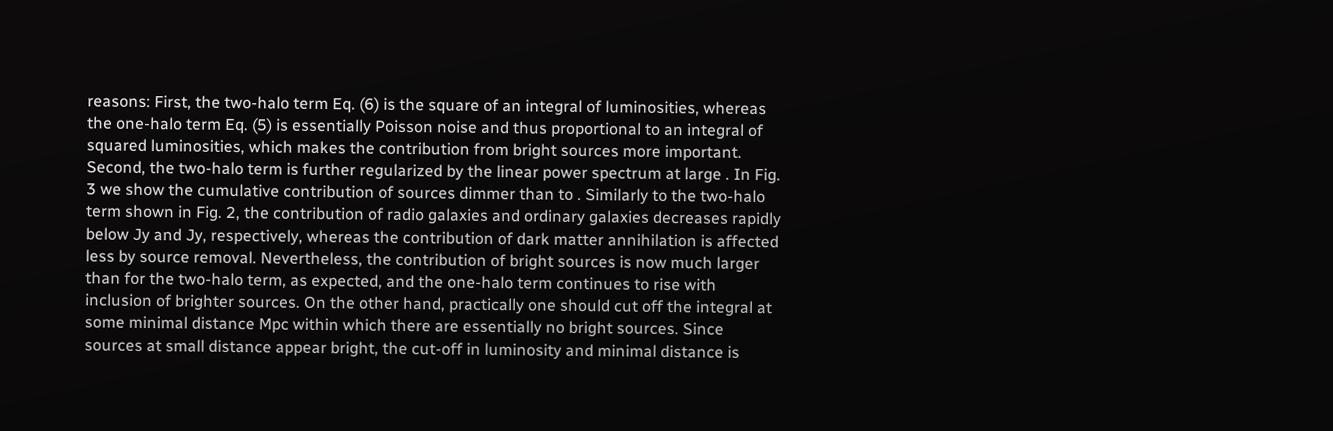reasons: First, the two-halo term Eq. (6) is the square of an integral of luminosities, whereas the one-halo term Eq. (5) is essentially Poisson noise and thus proportional to an integral of squared luminosities, which makes the contribution from bright sources more important. Second, the two-halo term is further regularized by the linear power spectrum at large . In Fig. 3 we show the cumulative contribution of sources dimmer than to . Similarly to the two-halo term shown in Fig. 2, the contribution of radio galaxies and ordinary galaxies decreases rapidly below Jy and Jy, respectively, whereas the contribution of dark matter annihilation is affected less by source removal. Nevertheless, the contribution of bright sources is now much larger than for the two-halo term, as expected, and the one-halo term continues to rise with inclusion of brighter sources. On the other hand, practically one should cut off the integral at some minimal distance Mpc within which there are essentially no bright sources. Since sources at small distance appear bright, the cut-off in luminosity and minimal distance is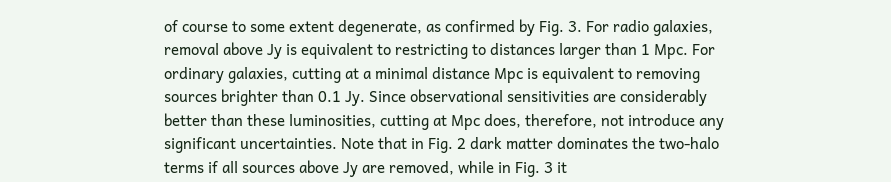of course to some extent degenerate, as confirmed by Fig. 3. For radio galaxies, removal above Jy is equivalent to restricting to distances larger than 1 Mpc. For ordinary galaxies, cutting at a minimal distance Mpc is equivalent to removing sources brighter than 0.1 Jy. Since observational sensitivities are considerably better than these luminosities, cutting at Mpc does, therefore, not introduce any significant uncertainties. Note that in Fig. 2 dark matter dominates the two-halo terms if all sources above Jy are removed, while in Fig. 3 it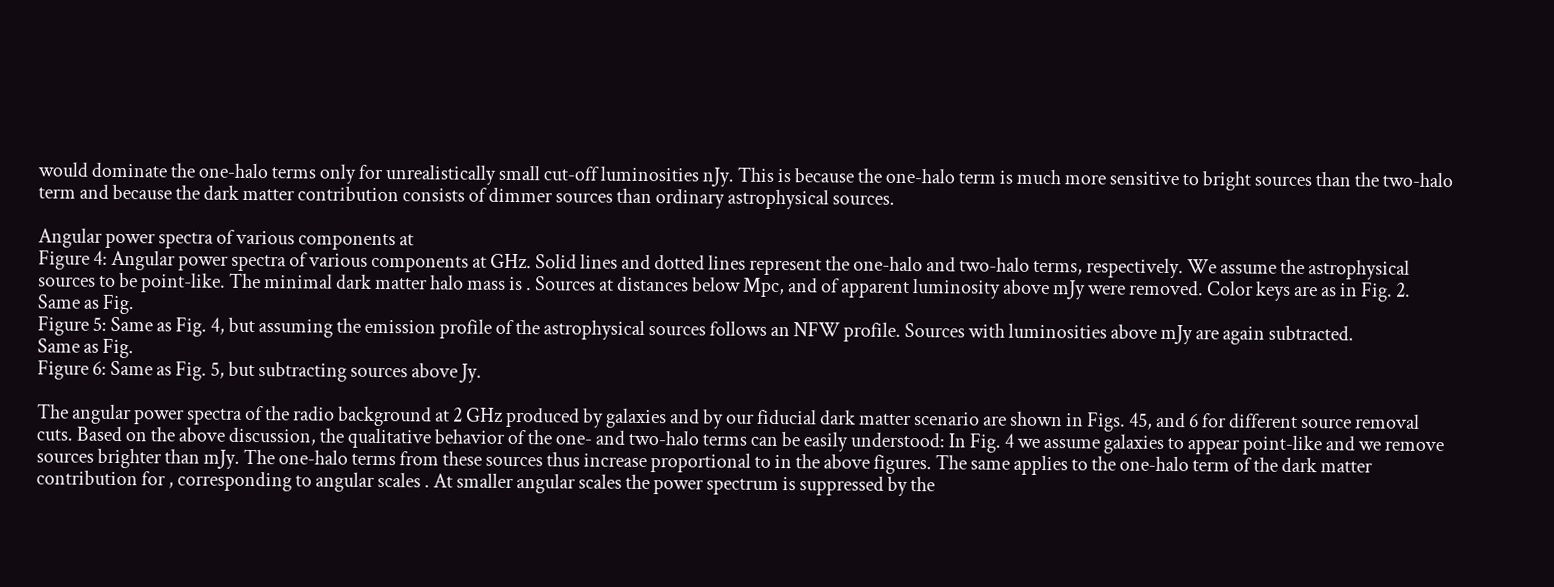would dominate the one-halo terms only for unrealistically small cut-off luminosities nJy. This is because the one-halo term is much more sensitive to bright sources than the two-halo term and because the dark matter contribution consists of dimmer sources than ordinary astrophysical sources.

Angular power spectra of various components at
Figure 4: Angular power spectra of various components at GHz. Solid lines and dotted lines represent the one-halo and two-halo terms, respectively. We assume the astrophysical sources to be point-like. The minimal dark matter halo mass is . Sources at distances below Mpc, and of apparent luminosity above mJy were removed. Color keys are as in Fig. 2.
Same as Fig.
Figure 5: Same as Fig. 4, but assuming the emission profile of the astrophysical sources follows an NFW profile. Sources with luminosities above mJy are again subtracted.
Same as Fig.
Figure 6: Same as Fig. 5, but subtracting sources above Jy.

The angular power spectra of the radio background at 2 GHz produced by galaxies and by our fiducial dark matter scenario are shown in Figs. 45, and 6 for different source removal cuts. Based on the above discussion, the qualitative behavior of the one- and two-halo terms can be easily understood: In Fig. 4 we assume galaxies to appear point-like and we remove sources brighter than mJy. The one-halo terms from these sources thus increase proportional to in the above figures. The same applies to the one-halo term of the dark matter contribution for , corresponding to angular scales . At smaller angular scales the power spectrum is suppressed by the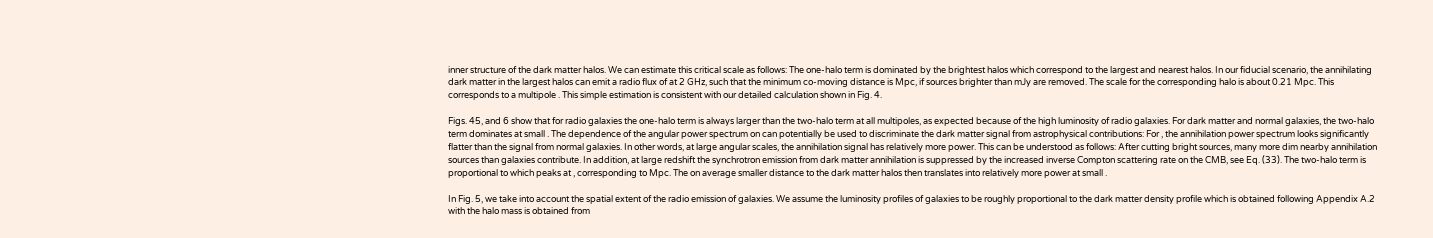inner structure of the dark matter halos. We can estimate this critical scale as follows: The one-halo term is dominated by the brightest halos which correspond to the largest and nearest halos. In our fiducial scenario, the annihilating dark matter in the largest halos can emit a radio flux of at 2 GHz, such that the minimum co-moving distance is Mpc, if sources brighter than mJy are removed. The scale for the corresponding halo is about 0.21 Mpc. This corresponds to a multipole . This simple estimation is consistent with our detailed calculation shown in Fig. 4.

Figs. 45, and 6 show that for radio galaxies the one-halo term is always larger than the two-halo term at all multipoles, as expected because of the high luminosity of radio galaxies. For dark matter and normal galaxies, the two-halo term dominates at small . The dependence of the angular power spectrum on can potentially be used to discriminate the dark matter signal from astrophysical contributions: For , the annihilation power spectrum looks significantly flatter than the signal from normal galaxies. In other words, at large angular scales, the annihilation signal has relatively more power. This can be understood as follows: After cutting bright sources, many more dim nearby annihilation sources than galaxies contribute. In addition, at large redshift the synchrotron emission from dark matter annihilation is suppressed by the increased inverse Compton scattering rate on the CMB, see Eq. (33). The two-halo term is proportional to which peaks at , corresponding to Mpc. The on average smaller distance to the dark matter halos then translates into relatively more power at small .

In Fig. 5, we take into account the spatial extent of the radio emission of galaxies. We assume the luminosity profiles of galaxies to be roughly proportional to the dark matter density profile which is obtained following Appendix A.2 with the halo mass is obtained from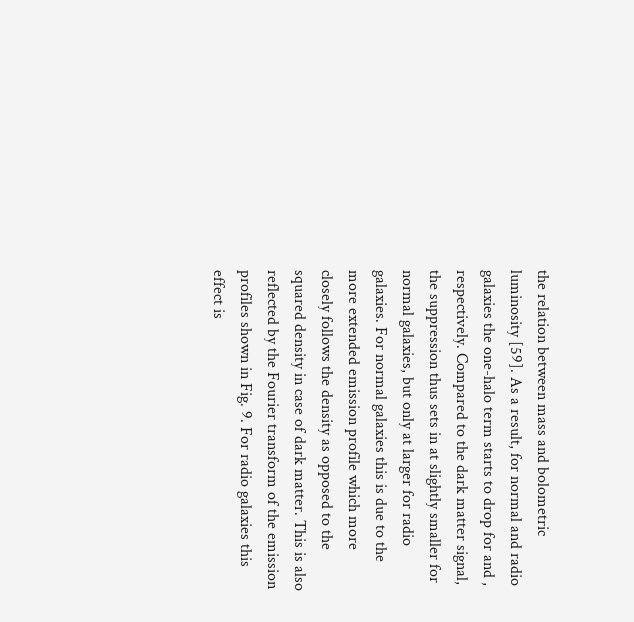the relation between mass and bolometric luminosity [59]. As a result, for normal and radio galaxies the one-halo term starts to drop for and , respectively. Compared to the dark matter signal, the suppression thus sets in at slightly smaller for normal galaxies, but only at larger for radio galaxies. For normal galaxies this is due to the more extended emission profile which more closely follows the density as opposed to the squared density in case of dark matter. This is also reflected by the Fourier transform of the emission profiles shown in Fig. 9. For radio galaxies this effect is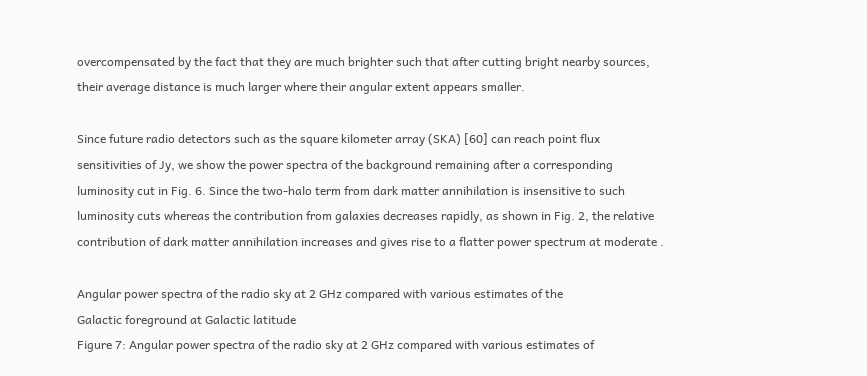overcompensated by the fact that they are much brighter such that after cutting bright nearby sources, their average distance is much larger where their angular extent appears smaller.

Since future radio detectors such as the square kilometer array (SKA) [60] can reach point flux sensitivities of Jy, we show the power spectra of the background remaining after a corresponding luminosity cut in Fig. 6. Since the two-halo term from dark matter annihilation is insensitive to such luminosity cuts whereas the contribution from galaxies decreases rapidly, as shown in Fig. 2, the relative contribution of dark matter annihilation increases and gives rise to a flatter power spectrum at moderate .

Angular power spectra of the radio sky at 2 GHz compared with various estimates of the
Galactic foreground at Galactic latitude
Figure 7: Angular power spectra of the radio sky at 2 GHz compared with various estimates of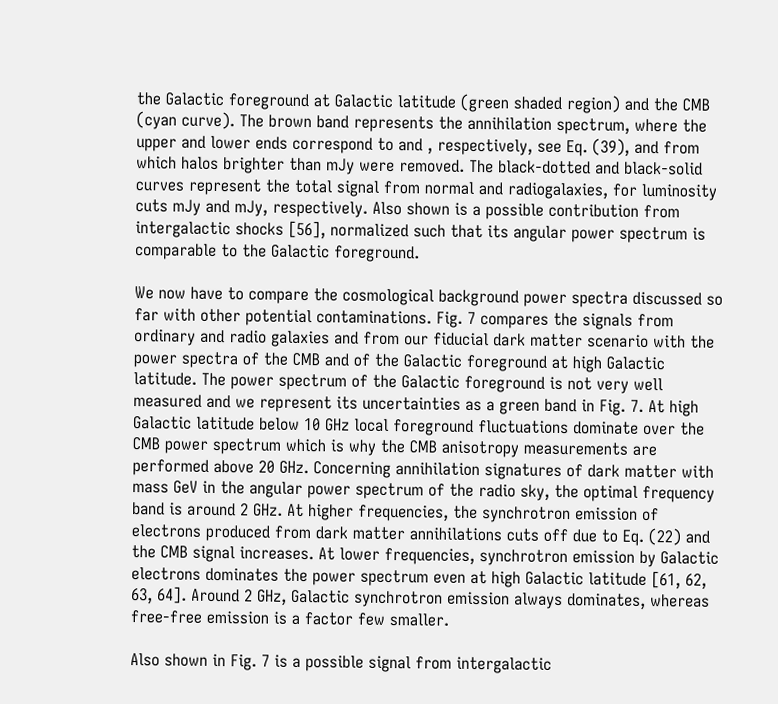the Galactic foreground at Galactic latitude (green shaded region) and the CMB (cyan curve). The brown band represents the annihilation spectrum, where the upper and lower ends correspond to and , respectively, see Eq. (39), and from which halos brighter than mJy were removed. The black-dotted and black-solid curves represent the total signal from normal and radiogalaxies, for luminosity cuts mJy and mJy, respectively. Also shown is a possible contribution from intergalactic shocks [56], normalized such that its angular power spectrum is comparable to the Galactic foreground.

We now have to compare the cosmological background power spectra discussed so far with other potential contaminations. Fig. 7 compares the signals from ordinary and radio galaxies and from our fiducial dark matter scenario with the power spectra of the CMB and of the Galactic foreground at high Galactic latitude. The power spectrum of the Galactic foreground is not very well measured and we represent its uncertainties as a green band in Fig. 7. At high Galactic latitude below 10 GHz local foreground fluctuations dominate over the CMB power spectrum which is why the CMB anisotropy measurements are performed above 20 GHz. Concerning annihilation signatures of dark matter with mass GeV in the angular power spectrum of the radio sky, the optimal frequency band is around 2 GHz. At higher frequencies, the synchrotron emission of electrons produced from dark matter annihilations cuts off due to Eq. (22) and the CMB signal increases. At lower frequencies, synchrotron emission by Galactic electrons dominates the power spectrum even at high Galactic latitude [61, 62, 63, 64]. Around 2 GHz, Galactic synchrotron emission always dominates, whereas free-free emission is a factor few smaller.

Also shown in Fig. 7 is a possible signal from intergalactic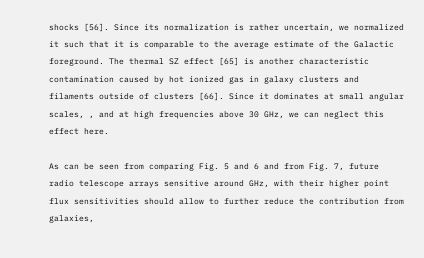shocks [56]. Since its normalization is rather uncertain, we normalized it such that it is comparable to the average estimate of the Galactic foreground. The thermal SZ effect [65] is another characteristic contamination caused by hot ionized gas in galaxy clusters and filaments outside of clusters [66]. Since it dominates at small angular scales, , and at high frequencies above 30 GHz, we can neglect this effect here.

As can be seen from comparing Fig. 5 and 6 and from Fig. 7, future radio telescope arrays sensitive around GHz, with their higher point flux sensitivities should allow to further reduce the contribution from galaxies,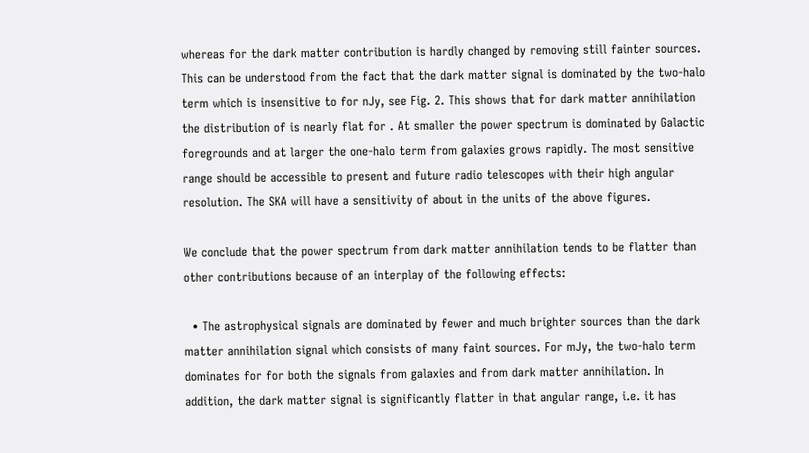whereas for the dark matter contribution is hardly changed by removing still fainter sources. This can be understood from the fact that the dark matter signal is dominated by the two-halo term which is insensitive to for nJy, see Fig. 2. This shows that for dark matter annihilation the distribution of is nearly flat for . At smaller the power spectrum is dominated by Galactic foregrounds and at larger the one-halo term from galaxies grows rapidly. The most sensitive range should be accessible to present and future radio telescopes with their high angular resolution. The SKA will have a sensitivity of about in the units of the above figures.

We conclude that the power spectrum from dark matter annihilation tends to be flatter than other contributions because of an interplay of the following effects:

  • The astrophysical signals are dominated by fewer and much brighter sources than the dark matter annihilation signal which consists of many faint sources. For mJy, the two-halo term dominates for for both the signals from galaxies and from dark matter annihilation. In addition, the dark matter signal is significantly flatter in that angular range, i.e. it has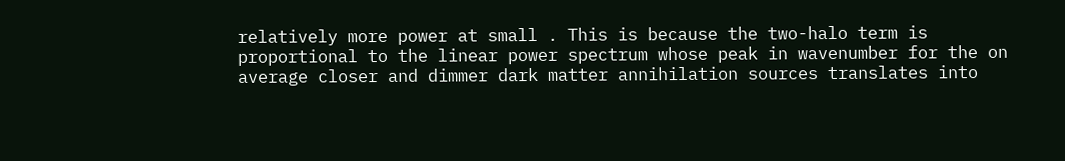relatively more power at small . This is because the two-halo term is proportional to the linear power spectrum whose peak in wavenumber for the on average closer and dimmer dark matter annihilation sources translates into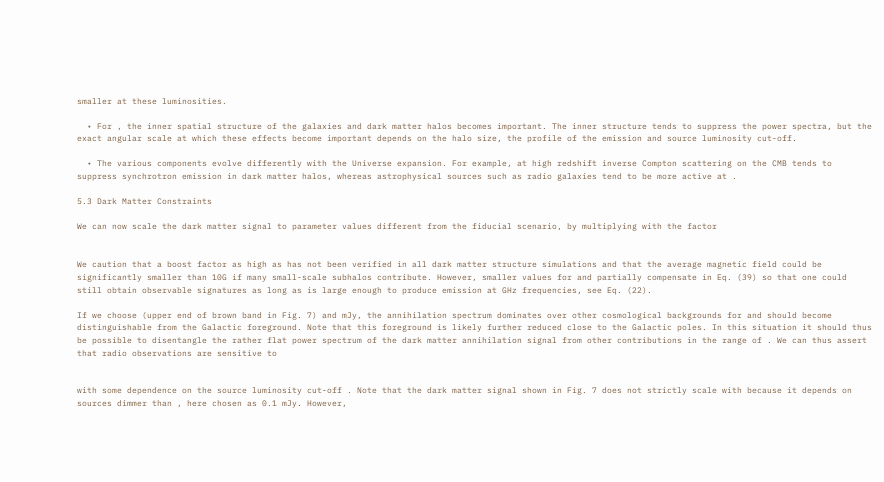smaller at these luminosities.

  • For , the inner spatial structure of the galaxies and dark matter halos becomes important. The inner structure tends to suppress the power spectra, but the exact angular scale at which these effects become important depends on the halo size, the profile of the emission and source luminosity cut-off.

  • The various components evolve differently with the Universe expansion. For example, at high redshift inverse Compton scattering on the CMB tends to suppress synchrotron emission in dark matter halos, whereas astrophysical sources such as radio galaxies tend to be more active at .

5.3 Dark Matter Constraints

We can now scale the dark matter signal to parameter values different from the fiducial scenario, by multiplying with the factor


We caution that a boost factor as high as has not been verified in all dark matter structure simulations and that the average magnetic field could be significantly smaller than 10G if many small-scale subhalos contribute. However, smaller values for and partially compensate in Eq. (39) so that one could still obtain observable signatures as long as is large enough to produce emission at GHz frequencies, see Eq. (22).

If we choose (upper end of brown band in Fig. 7) and mJy, the annihilation spectrum dominates over other cosmological backgrounds for and should become distinguishable from the Galactic foreground. Note that this foreground is likely further reduced close to the Galactic poles. In this situation it should thus be possible to disentangle the rather flat power spectrum of the dark matter annihilation signal from other contributions in the range of . We can thus assert that radio observations are sensitive to


with some dependence on the source luminosity cut-off . Note that the dark matter signal shown in Fig. 7 does not strictly scale with because it depends on sources dimmer than , here chosen as 0.1 mJy. However,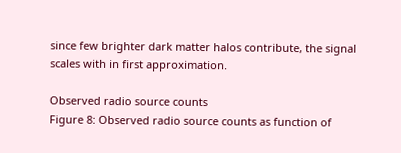since few brighter dark matter halos contribute, the signal scales with in first approximation.

Observed radio source counts
Figure 8: Observed radio source counts as function of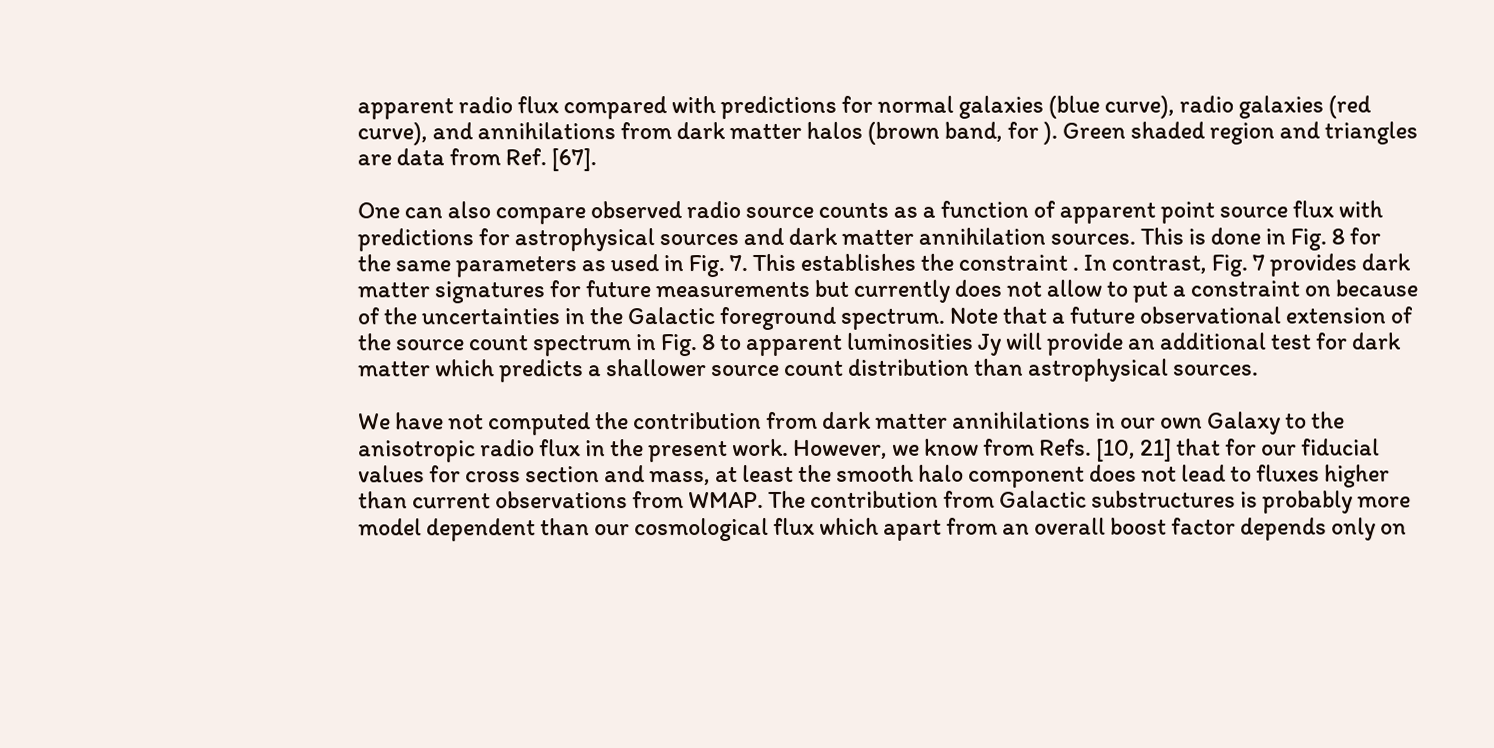apparent radio flux compared with predictions for normal galaxies (blue curve), radio galaxies (red curve), and annihilations from dark matter halos (brown band, for ). Green shaded region and triangles are data from Ref. [67].

One can also compare observed radio source counts as a function of apparent point source flux with predictions for astrophysical sources and dark matter annihilation sources. This is done in Fig. 8 for the same parameters as used in Fig. 7. This establishes the constraint . In contrast, Fig. 7 provides dark matter signatures for future measurements but currently does not allow to put a constraint on because of the uncertainties in the Galactic foreground spectrum. Note that a future observational extension of the source count spectrum in Fig. 8 to apparent luminosities Jy will provide an additional test for dark matter which predicts a shallower source count distribution than astrophysical sources.

We have not computed the contribution from dark matter annihilations in our own Galaxy to the anisotropic radio flux in the present work. However, we know from Refs. [10, 21] that for our fiducial values for cross section and mass, at least the smooth halo component does not lead to fluxes higher than current observations from WMAP. The contribution from Galactic substructures is probably more model dependent than our cosmological flux which apart from an overall boost factor depends only on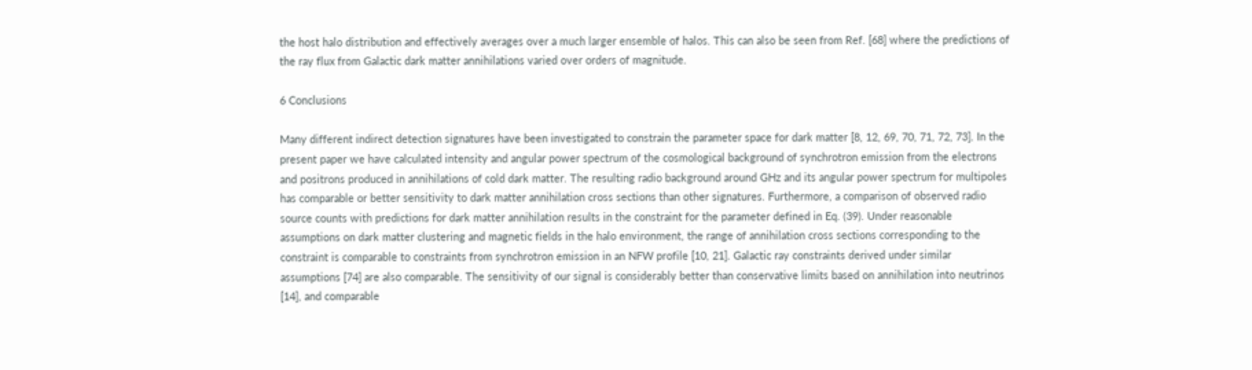the host halo distribution and effectively averages over a much larger ensemble of halos. This can also be seen from Ref. [68] where the predictions of the ray flux from Galactic dark matter annihilations varied over orders of magnitude.

6 Conclusions

Many different indirect detection signatures have been investigated to constrain the parameter space for dark matter [8, 12, 69, 70, 71, 72, 73]. In the present paper we have calculated intensity and angular power spectrum of the cosmological background of synchrotron emission from the electrons and positrons produced in annihilations of cold dark matter. The resulting radio background around GHz and its angular power spectrum for multipoles has comparable or better sensitivity to dark matter annihilation cross sections than other signatures. Furthermore, a comparison of observed radio source counts with predictions for dark matter annihilation results in the constraint for the parameter defined in Eq. (39). Under reasonable assumptions on dark matter clustering and magnetic fields in the halo environment, the range of annihilation cross sections corresponding to the constraint is comparable to constraints from synchrotron emission in an NFW profile [10, 21]. Galactic ray constraints derived under similar assumptions [74] are also comparable. The sensitivity of our signal is considerably better than conservative limits based on annihilation into neutrinos [14], and comparable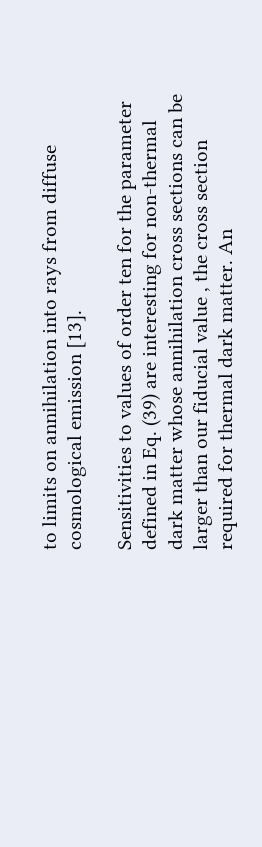to limits on annihilation into rays from diffuse cosmological emission [13].

Sensitivities to values of order ten for the parameter defined in Eq. (39) are interesting for non-thermal dark matter whose annihilation cross sections can be larger than our fiducial value , the cross section required for thermal dark matter. An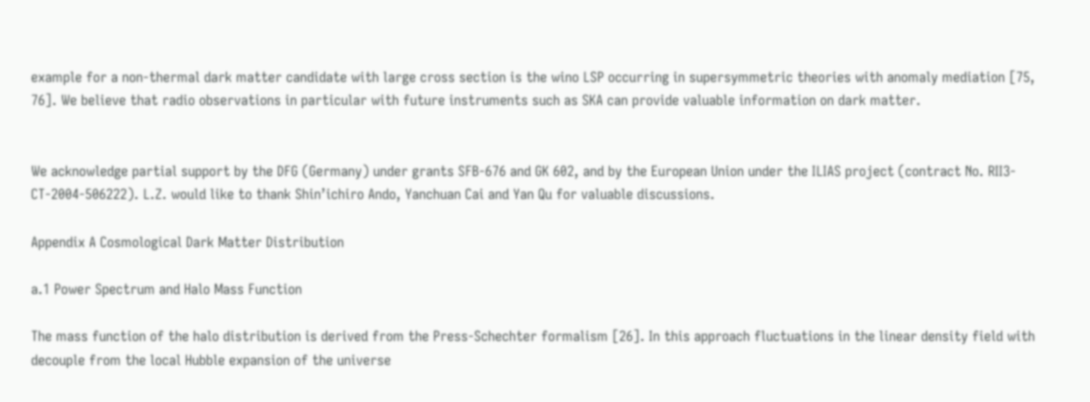example for a non-thermal dark matter candidate with large cross section is the wino LSP occurring in supersymmetric theories with anomaly mediation [75, 76]. We believe that radio observations in particular with future instruments such as SKA can provide valuable information on dark matter.


We acknowledge partial support by the DFG (Germany) under grants SFB-676 and GK 602, and by the European Union under the ILIAS project (contract No. RII3-CT-2004-506222). L.Z. would like to thank Shin’ichiro Ando, Yanchuan Cai and Yan Qu for valuable discussions.

Appendix A Cosmological Dark Matter Distribution

a.1 Power Spectrum and Halo Mass Function

The mass function of the halo distribution is derived from the Press-Schechter formalism [26]. In this approach fluctuations in the linear density field with decouple from the local Hubble expansion of the universe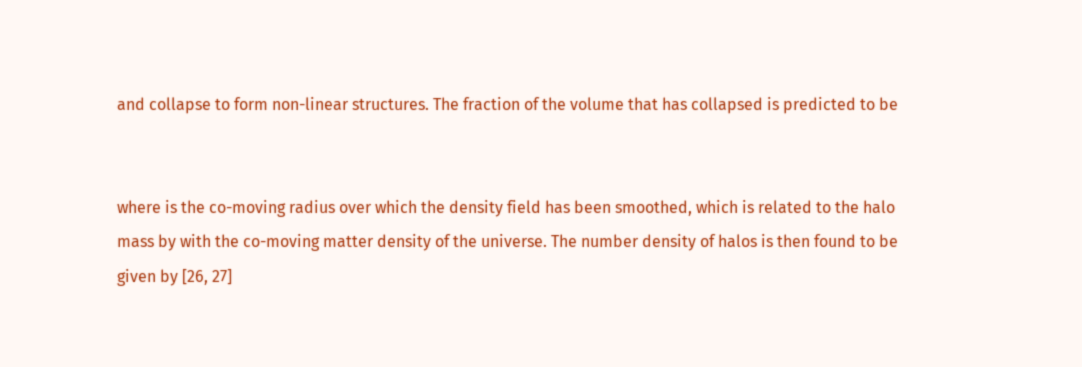and collapse to form non-linear structures. The fraction of the volume that has collapsed is predicted to be


where is the co-moving radius over which the density field has been smoothed, which is related to the halo mass by with the co-moving matter density of the universe. The number density of halos is then found to be given by [26, 27]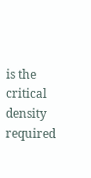is the critical density required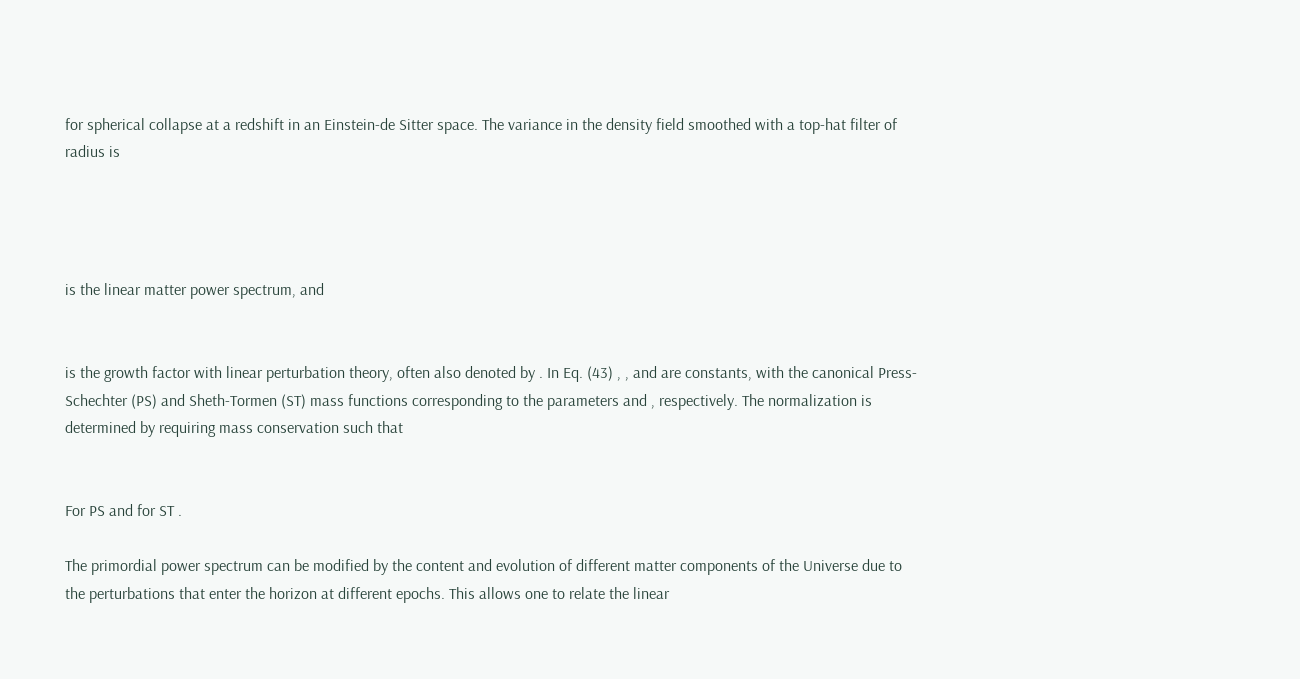for spherical collapse at a redshift in an Einstein-de Sitter space. The variance in the density field smoothed with a top-hat filter of radius is




is the linear matter power spectrum, and


is the growth factor with linear perturbation theory, often also denoted by . In Eq. (43) , , and are constants, with the canonical Press-Schechter (PS) and Sheth-Tormen (ST) mass functions corresponding to the parameters and , respectively. The normalization is determined by requiring mass conservation such that


For PS and for ST .

The primordial power spectrum can be modified by the content and evolution of different matter components of the Universe due to the perturbations that enter the horizon at different epochs. This allows one to relate the linear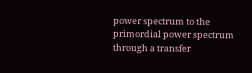power spectrum to the primordial power spectrum through a transfer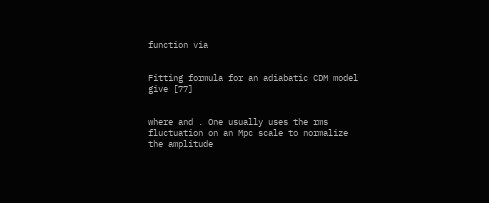function via


Fitting formula for an adiabatic CDM model give [77]


where and . One usually uses the rms fluctuation on an Mpc scale to normalize the amplitude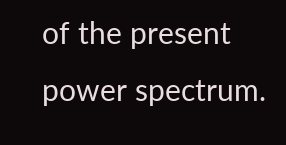of the present power spectrum.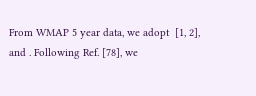From WMAP 5 year data, we adopt  [1, 2], and . Following Ref. [78], we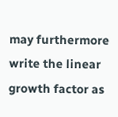may furthermore write the linear growth factor as